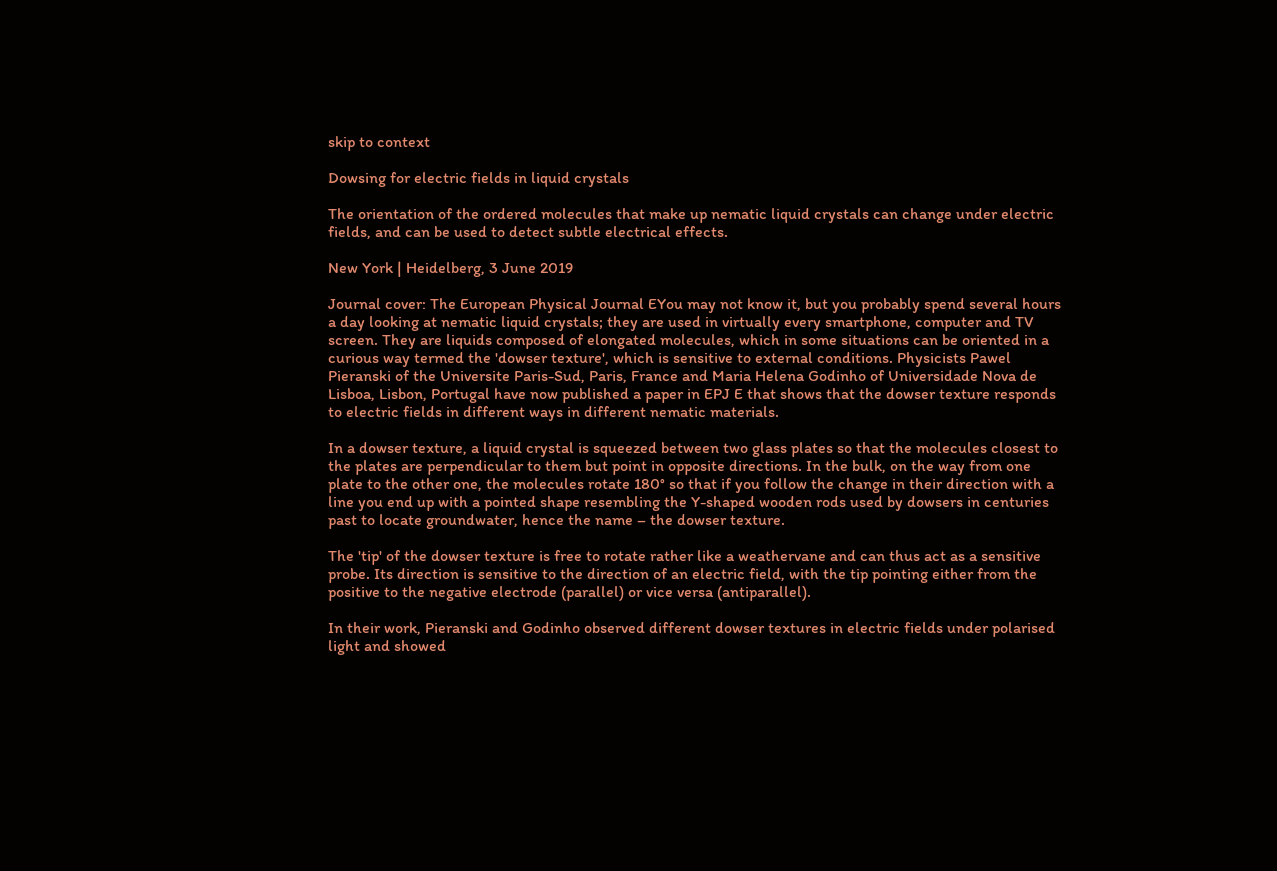skip to context

Dowsing for electric fields in liquid crystals

The orientation of the ordered molecules that make up nematic liquid crystals can change under electric fields, and can be used to detect subtle electrical effects.

New York | Heidelberg, 3 June 2019

Journal cover: The European Physical Journal EYou may not know it, but you probably spend several hours a day looking at nematic liquid crystals; they are used in virtually every smartphone, computer and TV screen. They are liquids composed of elongated molecules, which in some situations can be oriented in a curious way termed the 'dowser texture', which is sensitive to external conditions. Physicists Pawel Pieranski of the Universite Paris-Sud, Paris, France and Maria Helena Godinho of Universidade Nova de Lisboa, Lisbon, Portugal have now published a paper in EPJ E that shows that the dowser texture responds to electric fields in different ways in different nematic materials.

In a dowser texture, a liquid crystal is squeezed between two glass plates so that the molecules closest to the plates are perpendicular to them but point in opposite directions. In the bulk, on the way from one plate to the other one, the molecules rotate 180° so that if you follow the change in their direction with a line you end up with a pointed shape resembling the Y-shaped wooden rods used by dowsers in centuries past to locate groundwater, hence the name – the dowser texture.

The 'tip' of the dowser texture is free to rotate rather like a weathervane and can thus act as a sensitive probe. Its direction is sensitive to the direction of an electric field, with the tip pointing either from the positive to the negative electrode (parallel) or vice versa (antiparallel).

In their work, Pieranski and Godinho observed different dowser textures in electric fields under polarised light and showed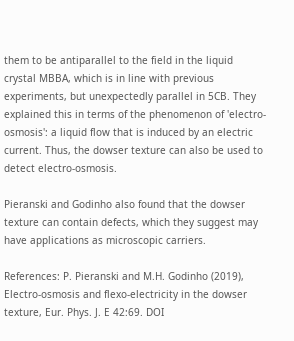them to be antiparallel to the field in the liquid crystal MBBA, which is in line with previous experiments, but unexpectedly parallel in 5CB. They explained this in terms of the phenomenon of 'electro-osmosis': a liquid flow that is induced by an electric current. Thus, the dowser texture can also be used to detect electro-osmosis.

Pieranski and Godinho also found that the dowser texture can contain defects, which they suggest may have applications as microscopic carriers.

References: P. Pieranski and M.H. Godinho (2019), Electro-osmosis and flexo-electricity in the dowser texture, Eur. Phys. J. E 42:69. DOI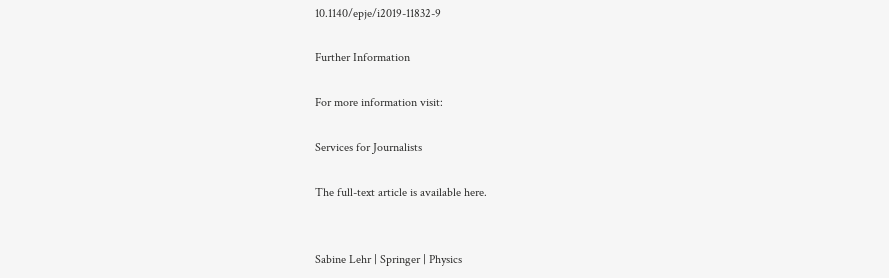10.1140/epje/i2019-11832-9

Further Information

For more information visit:

Services for Journalists

The full-text article is available here.


Sabine Lehr | Springer | Physics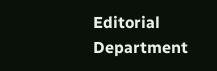Editorial Department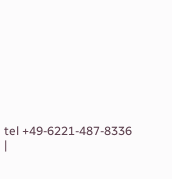tel +49-6221-487-8336 |